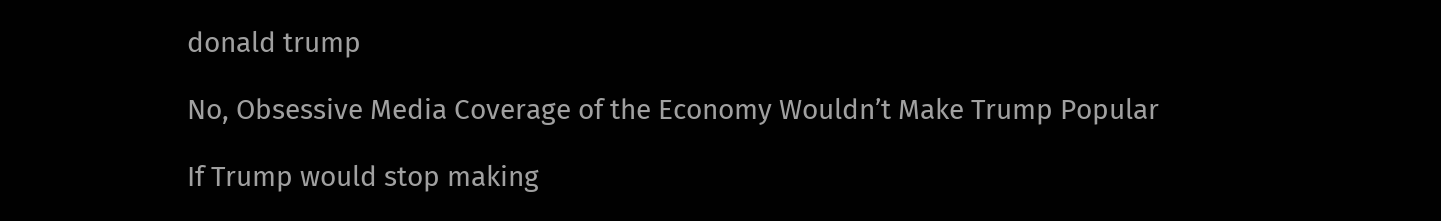donald trump

No, Obsessive Media Coverage of the Economy Wouldn’t Make Trump Popular

If Trump would stop making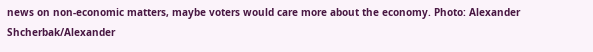news on non-economic matters, maybe voters would care more about the economy. Photo: Alexander Shcherbak/Alexander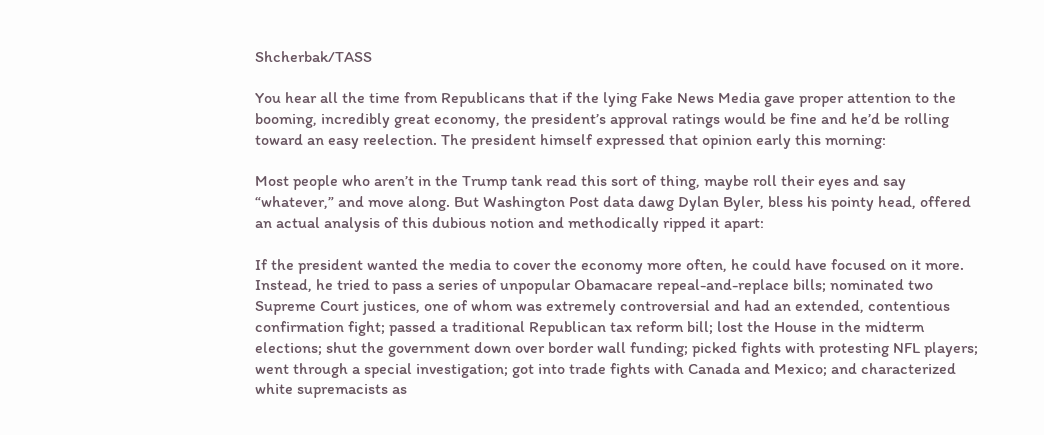Shcherbak/TASS

You hear all the time from Republicans that if the lying Fake News Media gave proper attention to the booming, incredibly great economy, the president’s approval ratings would be fine and he’d be rolling toward an easy reelection. The president himself expressed that opinion early this morning:

Most people who aren’t in the Trump tank read this sort of thing, maybe roll their eyes and say “whatever,” and move along. But Washington Post data dawg Dylan Byler, bless his pointy head, offered an actual analysis of this dubious notion and methodically ripped it apart:

If the president wanted the media to cover the economy more often, he could have focused on it more. Instead, he tried to pass a series of unpopular Obamacare repeal-and-replace bills; nominated two Supreme Court justices, one of whom was extremely controversial and had an extended, contentious confirmation fight; passed a traditional Republican tax reform bill; lost the House in the midterm elections; shut the government down over border wall funding; picked fights with protesting NFL players; went through a special investigation; got into trade fights with Canada and Mexico; and characterized white supremacists as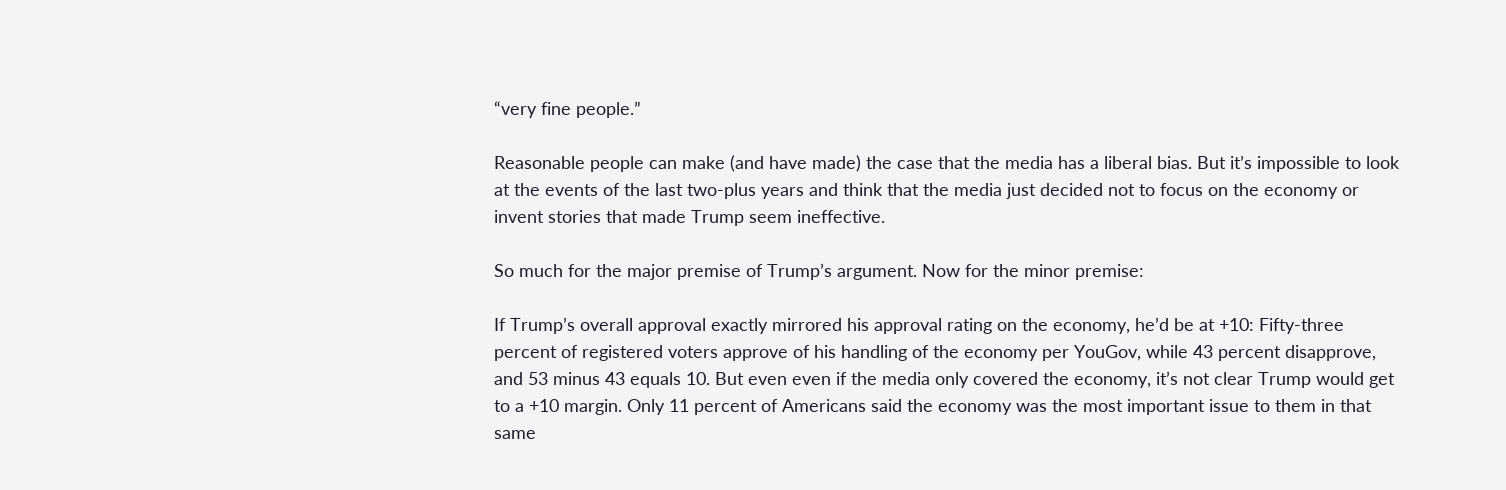“very fine people.”

Reasonable people can make (and have made) the case that the media has a liberal bias. But it’s impossible to look at the events of the last two-plus years and think that the media just decided not to focus on the economy or invent stories that made Trump seem ineffective.

So much for the major premise of Trump’s argument. Now for the minor premise:

If Trump’s overall approval exactly mirrored his approval rating on the economy, he’d be at +10: Fifty-three percent of registered voters approve of his handling of the economy per YouGov, while 43 percent disapprove, and 53 minus 43 equals 10. But even even if the media only covered the economy, it’s not clear Trump would get to a +10 margin. Only 11 percent of Americans said the economy was the most important issue to them in that same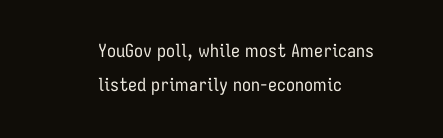YouGov poll, while most Americans listed primarily non-economic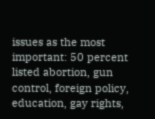issues as the most important: 50 percent listed abortion, gun control, foreign policy, education, gay rights,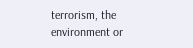terrorism, the environment or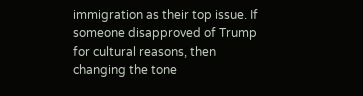immigration as their top issue. If someone disapproved of Trump for cultural reasons, then changing the tone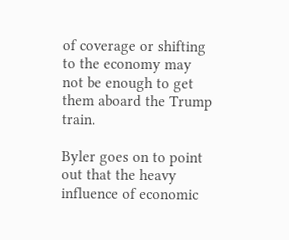of coverage or shifting to the economy may not be enough to get them aboard the Trump train.

Byler goes on to point out that the heavy influence of economic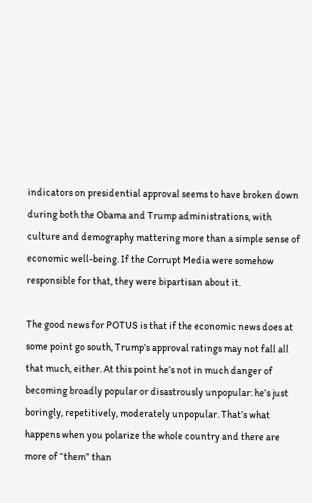indicators on presidential approval seems to have broken down during both the Obama and Trump administrations, with culture and demography mattering more than a simple sense of economic well-being. If the Corrupt Media were somehow responsible for that, they were bipartisan about it.

The good news for POTUS is that if the economic news does at some point go south, Trump’s approval ratings may not fall all that much, either. At this point he’s not in much danger of becoming broadly popular or disastrously unpopular: he’s just boringly, repetitively, moderately unpopular. That’s what happens when you polarize the whole country and there are more of “them” than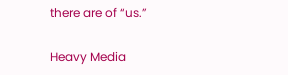there are of “us.”

Heavy Media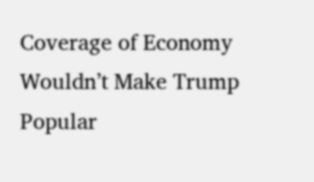Coverage of Economy Wouldn’t Make Trump Popular